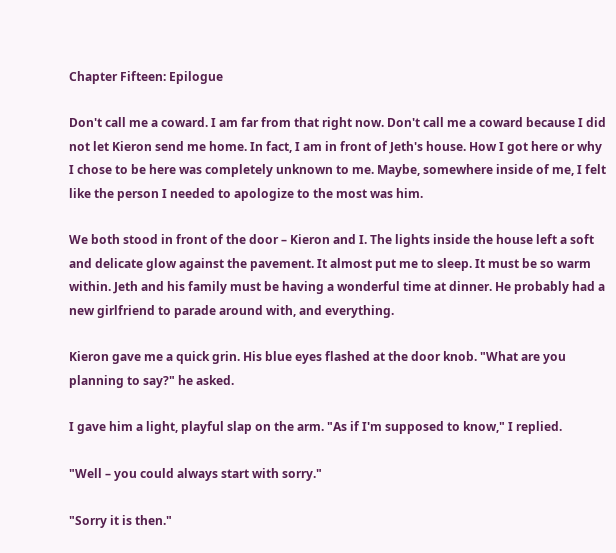Chapter Fifteen: Epilogue

Don't call me a coward. I am far from that right now. Don't call me a coward because I did not let Kieron send me home. In fact, I am in front of Jeth's house. How I got here or why I chose to be here was completely unknown to me. Maybe, somewhere inside of me, I felt like the person I needed to apologize to the most was him.

We both stood in front of the door – Kieron and I. The lights inside the house left a soft and delicate glow against the pavement. It almost put me to sleep. It must be so warm within. Jeth and his family must be having a wonderful time at dinner. He probably had a new girlfriend to parade around with, and everything.

Kieron gave me a quick grin. His blue eyes flashed at the door knob. "What are you planning to say?" he asked.

I gave him a light, playful slap on the arm. "As if I'm supposed to know," I replied.

"Well – you could always start with sorry."

"Sorry it is then."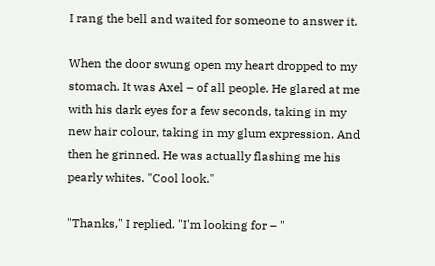I rang the bell and waited for someone to answer it.

When the door swung open my heart dropped to my stomach. It was Axel – of all people. He glared at me with his dark eyes for a few seconds, taking in my new hair colour, taking in my glum expression. And then he grinned. He was actually flashing me his pearly whites. "Cool look."

"Thanks," I replied. "I'm looking for – "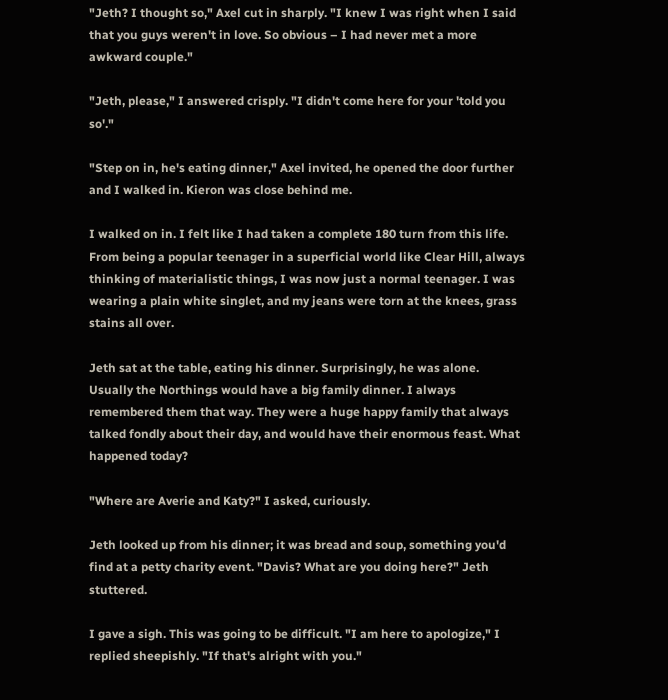"Jeth? I thought so," Axel cut in sharply. "I knew I was right when I said that you guys weren't in love. So obvious – I had never met a more awkward couple."

"Jeth, please," I answered crisply. "I didn't come here for your 'told you so'."

"Step on in, he's eating dinner," Axel invited, he opened the door further and I walked in. Kieron was close behind me.

I walked on in. I felt like I had taken a complete 180 turn from this life. From being a popular teenager in a superficial world like Clear Hill, always thinking of materialistic things, I was now just a normal teenager. I was wearing a plain white singlet, and my jeans were torn at the knees, grass stains all over.

Jeth sat at the table, eating his dinner. Surprisingly, he was alone. Usually the Northings would have a big family dinner. I always remembered them that way. They were a huge happy family that always talked fondly about their day, and would have their enormous feast. What happened today?

"Where are Averie and Katy?" I asked, curiously.

Jeth looked up from his dinner; it was bread and soup, something you'd find at a petty charity event. "Davis? What are you doing here?" Jeth stuttered.

I gave a sigh. This was going to be difficult. "I am here to apologize," I replied sheepishly. "If that's alright with you."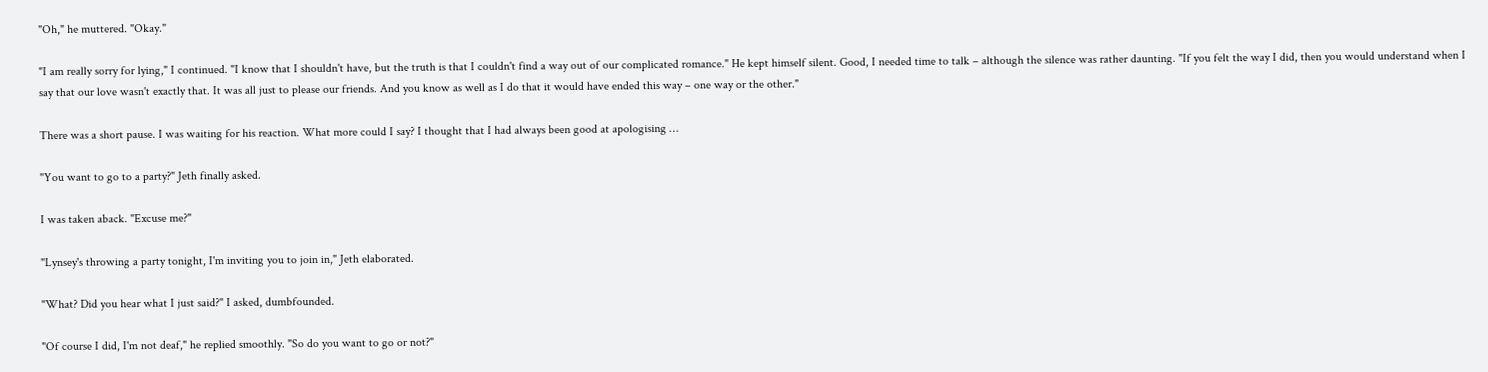"Oh," he muttered. "Okay."

"I am really sorry for lying," I continued. "I know that I shouldn't have, but the truth is that I couldn't find a way out of our complicated romance." He kept himself silent. Good, I needed time to talk – although the silence was rather daunting. "If you felt the way I did, then you would understand when I say that our love wasn't exactly that. It was all just to please our friends. And you know as well as I do that it would have ended this way – one way or the other."

There was a short pause. I was waiting for his reaction. What more could I say? I thought that I had always been good at apologising …

"You want to go to a party?" Jeth finally asked.

I was taken aback. "Excuse me?"

"Lynsey's throwing a party tonight, I'm inviting you to join in," Jeth elaborated.

"What? Did you hear what I just said?" I asked, dumbfounded.

"Of course I did, I'm not deaf," he replied smoothly. "So do you want to go or not?"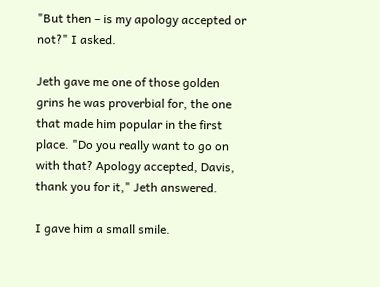"But then – is my apology accepted or not?" I asked.

Jeth gave me one of those golden grins he was proverbial for, the one that made him popular in the first place. "Do you really want to go on with that? Apology accepted, Davis, thank you for it," Jeth answered.

I gave him a small smile.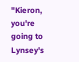"Kieron, you're going to Lynsey's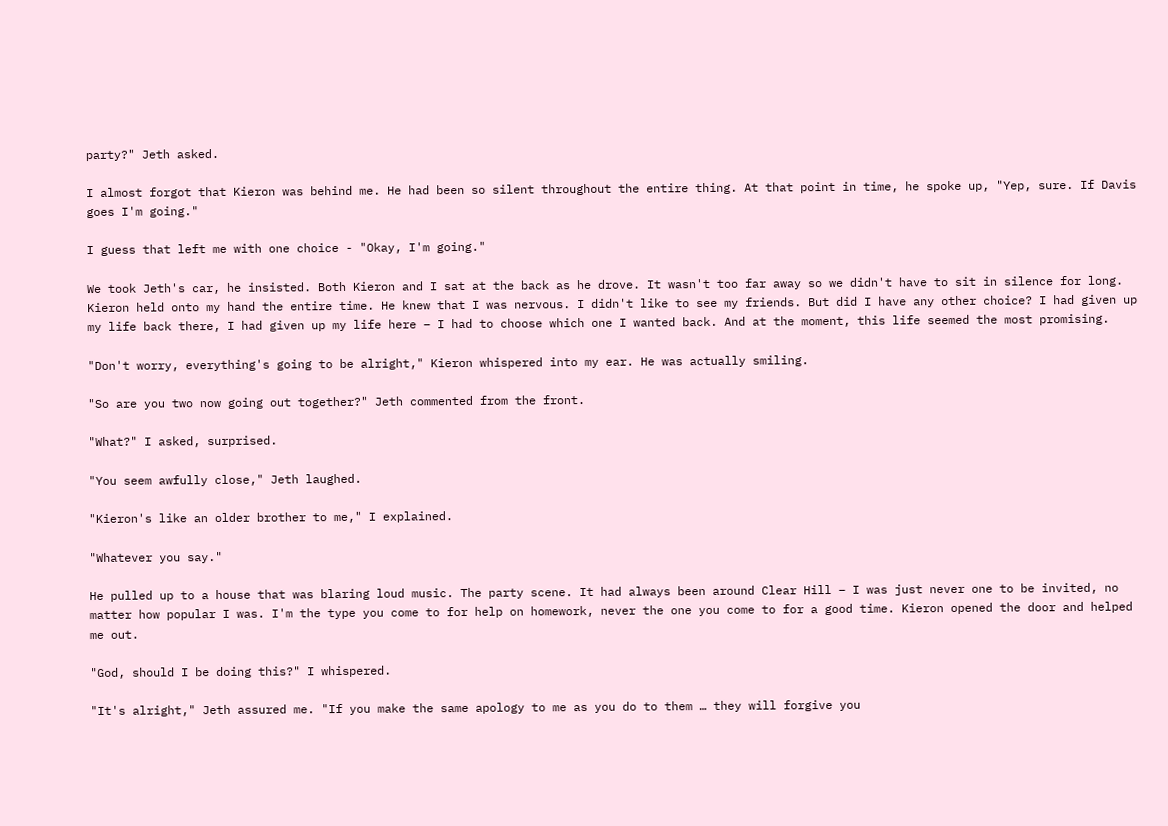party?" Jeth asked.

I almost forgot that Kieron was behind me. He had been so silent throughout the entire thing. At that point in time, he spoke up, "Yep, sure. If Davis goes I'm going."

I guess that left me with one choice - "Okay, I'm going."

We took Jeth's car, he insisted. Both Kieron and I sat at the back as he drove. It wasn't too far away so we didn't have to sit in silence for long. Kieron held onto my hand the entire time. He knew that I was nervous. I didn't like to see my friends. But did I have any other choice? I had given up my life back there, I had given up my life here – I had to choose which one I wanted back. And at the moment, this life seemed the most promising.

"Don't worry, everything's going to be alright," Kieron whispered into my ear. He was actually smiling.

"So are you two now going out together?" Jeth commented from the front.

"What?" I asked, surprised.

"You seem awfully close," Jeth laughed.

"Kieron's like an older brother to me," I explained.

"Whatever you say."

He pulled up to a house that was blaring loud music. The party scene. It had always been around Clear Hill – I was just never one to be invited, no matter how popular I was. I'm the type you come to for help on homework, never the one you come to for a good time. Kieron opened the door and helped me out.

"God, should I be doing this?" I whispered.

"It's alright," Jeth assured me. "If you make the same apology to me as you do to them … they will forgive you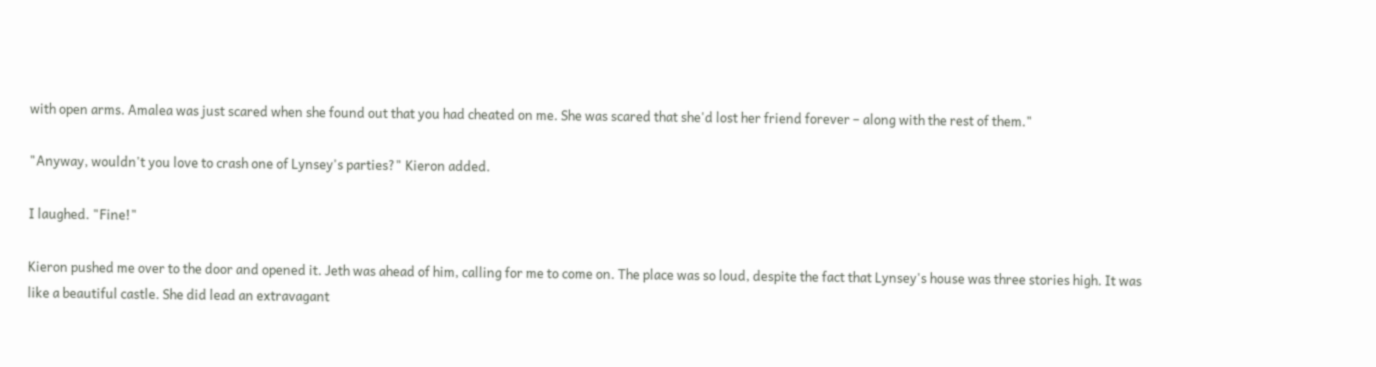with open arms. Amalea was just scared when she found out that you had cheated on me. She was scared that she'd lost her friend forever – along with the rest of them."

"Anyway, wouldn't you love to crash one of Lynsey's parties?" Kieron added.

I laughed. "Fine!"

Kieron pushed me over to the door and opened it. Jeth was ahead of him, calling for me to come on. The place was so loud, despite the fact that Lynsey's house was three stories high. It was like a beautiful castle. She did lead an extravagant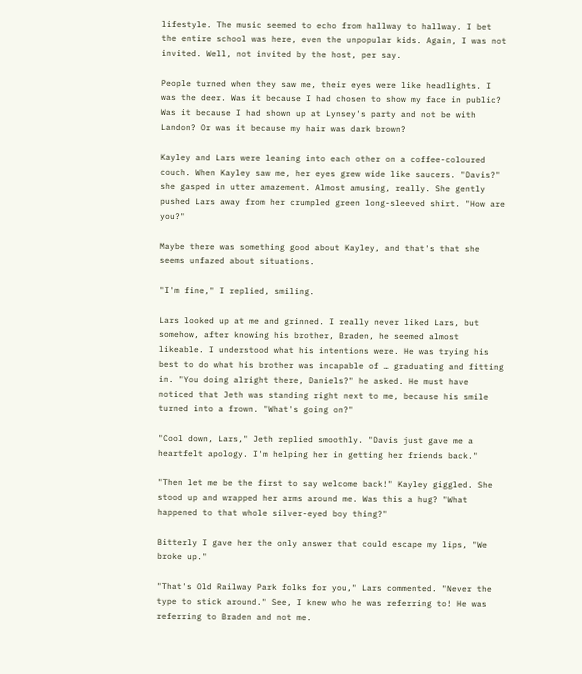lifestyle. The music seemed to echo from hallway to hallway. I bet the entire school was here, even the unpopular kids. Again, I was not invited. Well, not invited by the host, per say.

People turned when they saw me, their eyes were like headlights. I was the deer. Was it because I had chosen to show my face in public? Was it because I had shown up at Lynsey's party and not be with Landon? Or was it because my hair was dark brown?

Kayley and Lars were leaning into each other on a coffee-coloured couch. When Kayley saw me, her eyes grew wide like saucers. "Davis?" she gasped in utter amazement. Almost amusing, really. She gently pushed Lars away from her crumpled green long-sleeved shirt. "How are you?"

Maybe there was something good about Kayley, and that's that she seems unfazed about situations.

"I'm fine," I replied, smiling.

Lars looked up at me and grinned. I really never liked Lars, but somehow, after knowing his brother, Braden, he seemed almost likeable. I understood what his intentions were. He was trying his best to do what his brother was incapable of … graduating and fitting in. "You doing alright there, Daniels?" he asked. He must have noticed that Jeth was standing right next to me, because his smile turned into a frown. "What's going on?"

"Cool down, Lars," Jeth replied smoothly. "Davis just gave me a heartfelt apology. I'm helping her in getting her friends back."

"Then let me be the first to say welcome back!" Kayley giggled. She stood up and wrapped her arms around me. Was this a hug? "What happened to that whole silver-eyed boy thing?"

Bitterly I gave her the only answer that could escape my lips, "We broke up."

"That's Old Railway Park folks for you," Lars commented. "Never the type to stick around." See, I knew who he was referring to! He was referring to Braden and not me.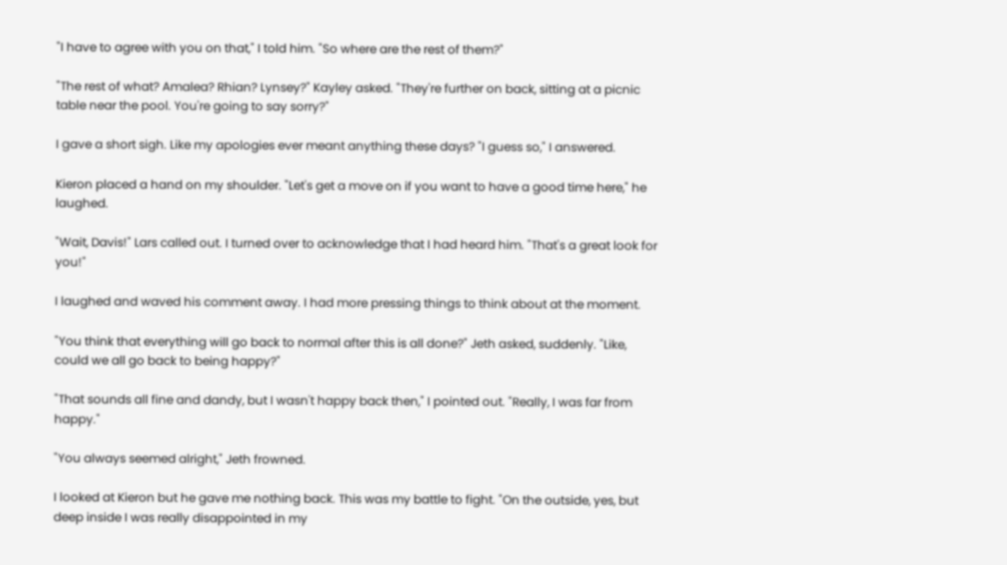"I have to agree with you on that," I told him. "So where are the rest of them?"

"The rest of what? Amalea? Rhian? Lynsey?" Kayley asked. "They're further on back, sitting at a picnic table near the pool. You're going to say sorry?"

I gave a short sigh. Like my apologies ever meant anything these days? "I guess so," I answered.

Kieron placed a hand on my shoulder. "Let's get a move on if you want to have a good time here," he laughed.

"Wait, Davis!" Lars called out. I turned over to acknowledge that I had heard him. "That's a great look for you!"

I laughed and waved his comment away. I had more pressing things to think about at the moment.

"You think that everything will go back to normal after this is all done?" Jeth asked, suddenly. "Like, could we all go back to being happy?"

"That sounds all fine and dandy, but I wasn't happy back then," I pointed out. "Really, I was far from happy."

"You always seemed alright," Jeth frowned.

I looked at Kieron but he gave me nothing back. This was my battle to fight. "On the outside, yes, but deep inside I was really disappointed in my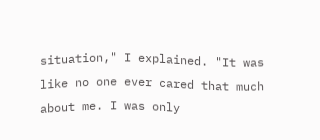situation," I explained. "It was like no one ever cared that much about me. I was only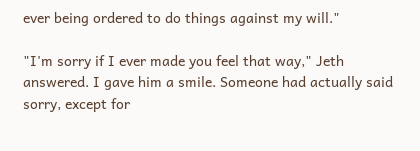ever being ordered to do things against my will."

"I'm sorry if I ever made you feel that way," Jeth answered. I gave him a smile. Someone had actually said sorry, except for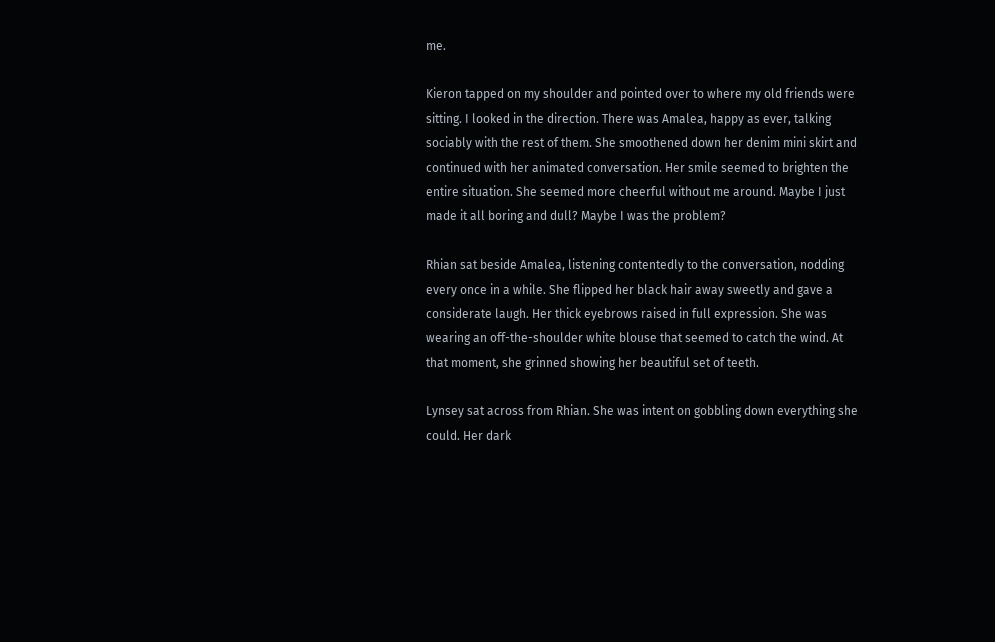me.

Kieron tapped on my shoulder and pointed over to where my old friends were sitting. I looked in the direction. There was Amalea, happy as ever, talking sociably with the rest of them. She smoothened down her denim mini skirt and continued with her animated conversation. Her smile seemed to brighten the entire situation. She seemed more cheerful without me around. Maybe I just made it all boring and dull? Maybe I was the problem?

Rhian sat beside Amalea, listening contentedly to the conversation, nodding every once in a while. She flipped her black hair away sweetly and gave a considerate laugh. Her thick eyebrows raised in full expression. She was wearing an off-the-shoulder white blouse that seemed to catch the wind. At that moment, she grinned showing her beautiful set of teeth.

Lynsey sat across from Rhian. She was intent on gobbling down everything she could. Her dark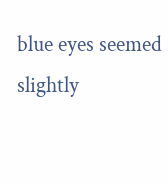blue eyes seemed slightly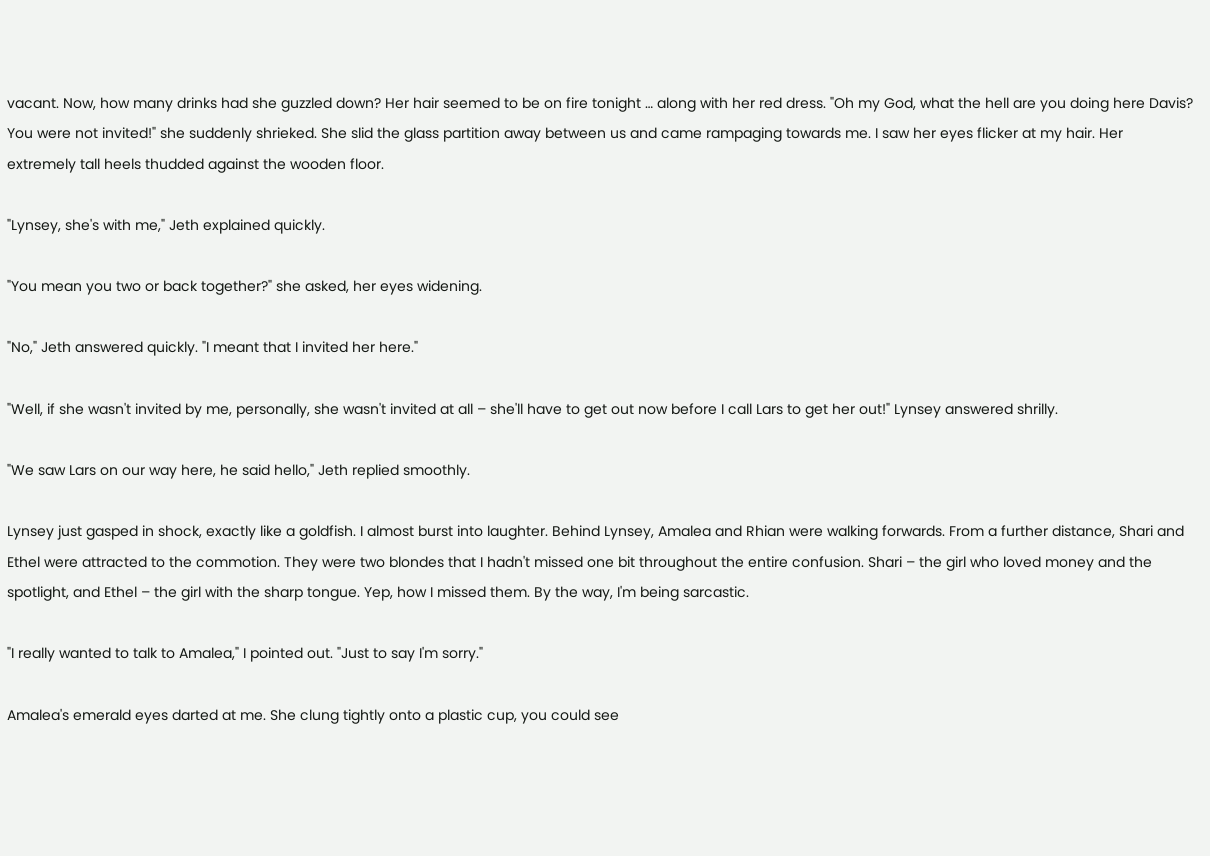vacant. Now, how many drinks had she guzzled down? Her hair seemed to be on fire tonight … along with her red dress. "Oh my God, what the hell are you doing here Davis? You were not invited!" she suddenly shrieked. She slid the glass partition away between us and came rampaging towards me. I saw her eyes flicker at my hair. Her extremely tall heels thudded against the wooden floor.

"Lynsey, she's with me," Jeth explained quickly.

"You mean you two or back together?" she asked, her eyes widening.

"No," Jeth answered quickly. "I meant that I invited her here."

"Well, if she wasn't invited by me, personally, she wasn't invited at all – she'll have to get out now before I call Lars to get her out!" Lynsey answered shrilly.

"We saw Lars on our way here, he said hello," Jeth replied smoothly.

Lynsey just gasped in shock, exactly like a goldfish. I almost burst into laughter. Behind Lynsey, Amalea and Rhian were walking forwards. From a further distance, Shari and Ethel were attracted to the commotion. They were two blondes that I hadn't missed one bit throughout the entire confusion. Shari – the girl who loved money and the spotlight, and Ethel – the girl with the sharp tongue. Yep, how I missed them. By the way, I'm being sarcastic.

"I really wanted to talk to Amalea," I pointed out. "Just to say I'm sorry."

Amalea's emerald eyes darted at me. She clung tightly onto a plastic cup, you could see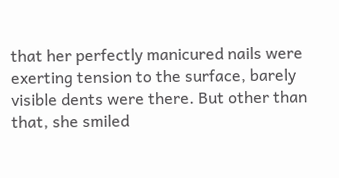that her perfectly manicured nails were exerting tension to the surface, barely visible dents were there. But other than that, she smiled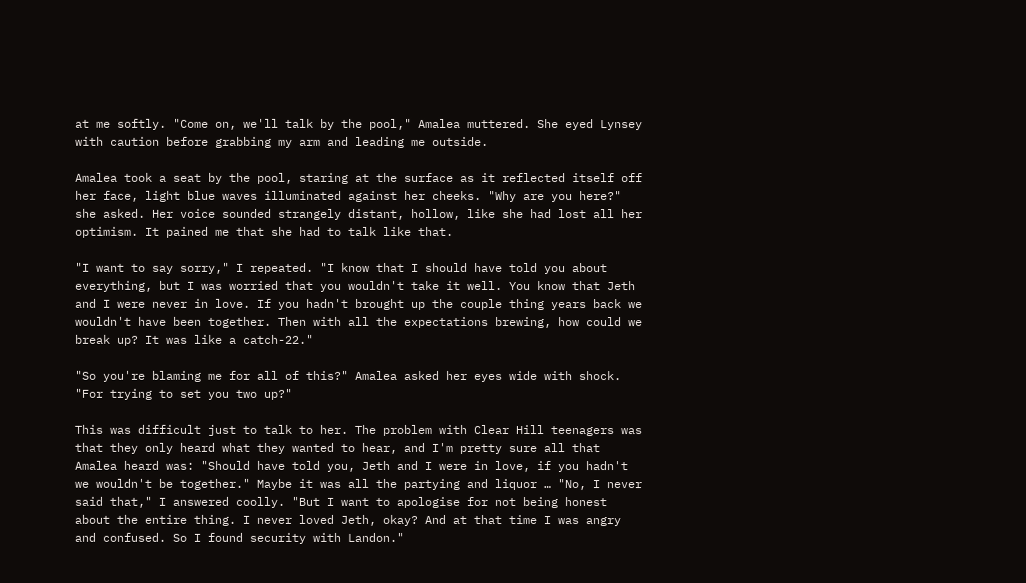at me softly. "Come on, we'll talk by the pool," Amalea muttered. She eyed Lynsey with caution before grabbing my arm and leading me outside.

Amalea took a seat by the pool, staring at the surface as it reflected itself off her face, light blue waves illuminated against her cheeks. "Why are you here?" she asked. Her voice sounded strangely distant, hollow, like she had lost all her optimism. It pained me that she had to talk like that.

"I want to say sorry," I repeated. "I know that I should have told you about everything, but I was worried that you wouldn't take it well. You know that Jeth and I were never in love. If you hadn't brought up the couple thing years back we wouldn't have been together. Then with all the expectations brewing, how could we break up? It was like a catch-22."

"So you're blaming me for all of this?" Amalea asked her eyes wide with shock. "For trying to set you two up?"

This was difficult just to talk to her. The problem with Clear Hill teenagers was that they only heard what they wanted to hear, and I'm pretty sure all that Amalea heard was: "Should have told you, Jeth and I were in love, if you hadn't we wouldn't be together." Maybe it was all the partying and liquor … "No, I never said that," I answered coolly. "But I want to apologise for not being honest about the entire thing. I never loved Jeth, okay? And at that time I was angry and confused. So I found security with Landon."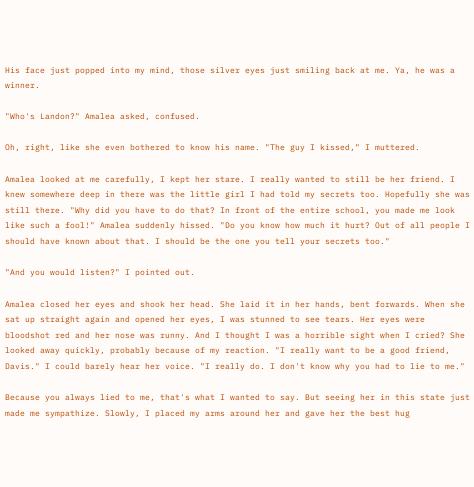His face just popped into my mind, those silver eyes just smiling back at me. Ya, he was a winner.

"Who's Landon?" Amalea asked, confused.

Oh, right, like she even bothered to know his name. "The guy I kissed," I muttered.

Amalea looked at me carefully, I kept her stare. I really wanted to still be her friend. I knew somewhere deep in there was the little girl I had told my secrets too. Hopefully she was still there. "Why did you have to do that? In front of the entire school, you made me look like such a fool!" Amalea suddenly hissed. "Do you know how much it hurt? Out of all people I should have known about that. I should be the one you tell your secrets too."

"And you would listen?" I pointed out.

Amalea closed her eyes and shook her head. She laid it in her hands, bent forwards. When she sat up straight again and opened her eyes, I was stunned to see tears. Her eyes were bloodshot red and her nose was runny. And I thought I was a horrible sight when I cried? She looked away quickly, probably because of my reaction. "I really want to be a good friend, Davis." I could barely hear her voice. "I really do. I don't know why you had to lie to me."

Because you always lied to me, that's what I wanted to say. But seeing her in this state just made me sympathize. Slowly, I placed my arms around her and gave her the best hug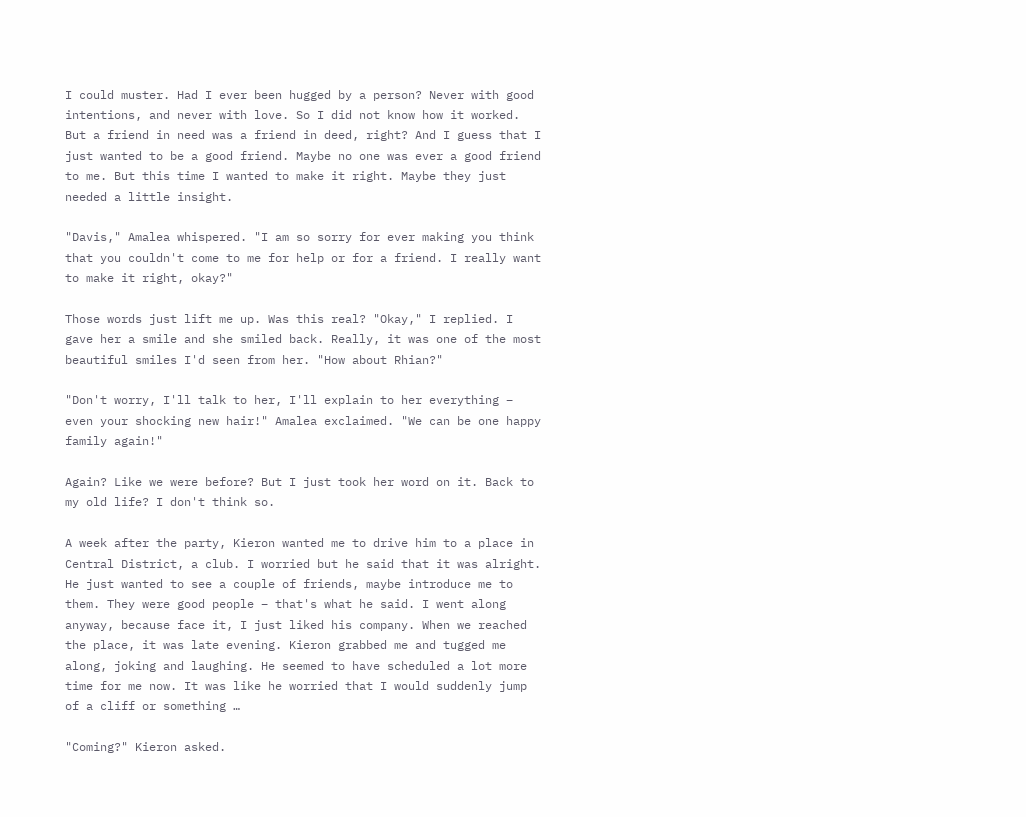I could muster. Had I ever been hugged by a person? Never with good intentions, and never with love. So I did not know how it worked. But a friend in need was a friend in deed, right? And I guess that I just wanted to be a good friend. Maybe no one was ever a good friend to me. But this time I wanted to make it right. Maybe they just needed a little insight.

"Davis," Amalea whispered. "I am so sorry for ever making you think that you couldn't come to me for help or for a friend. I really want to make it right, okay?"

Those words just lift me up. Was this real? "Okay," I replied. I gave her a smile and she smiled back. Really, it was one of the most beautiful smiles I'd seen from her. "How about Rhian?"

"Don't worry, I'll talk to her, I'll explain to her everything – even your shocking new hair!" Amalea exclaimed. "We can be one happy family again!"

Again? Like we were before? But I just took her word on it. Back to my old life? I don't think so.

A week after the party, Kieron wanted me to drive him to a place in Central District, a club. I worried but he said that it was alright. He just wanted to see a couple of friends, maybe introduce me to them. They were good people – that's what he said. I went along anyway, because face it, I just liked his company. When we reached the place, it was late evening. Kieron grabbed me and tugged me along, joking and laughing. He seemed to have scheduled a lot more time for me now. It was like he worried that I would suddenly jump of a cliff or something …

"Coming?" Kieron asked.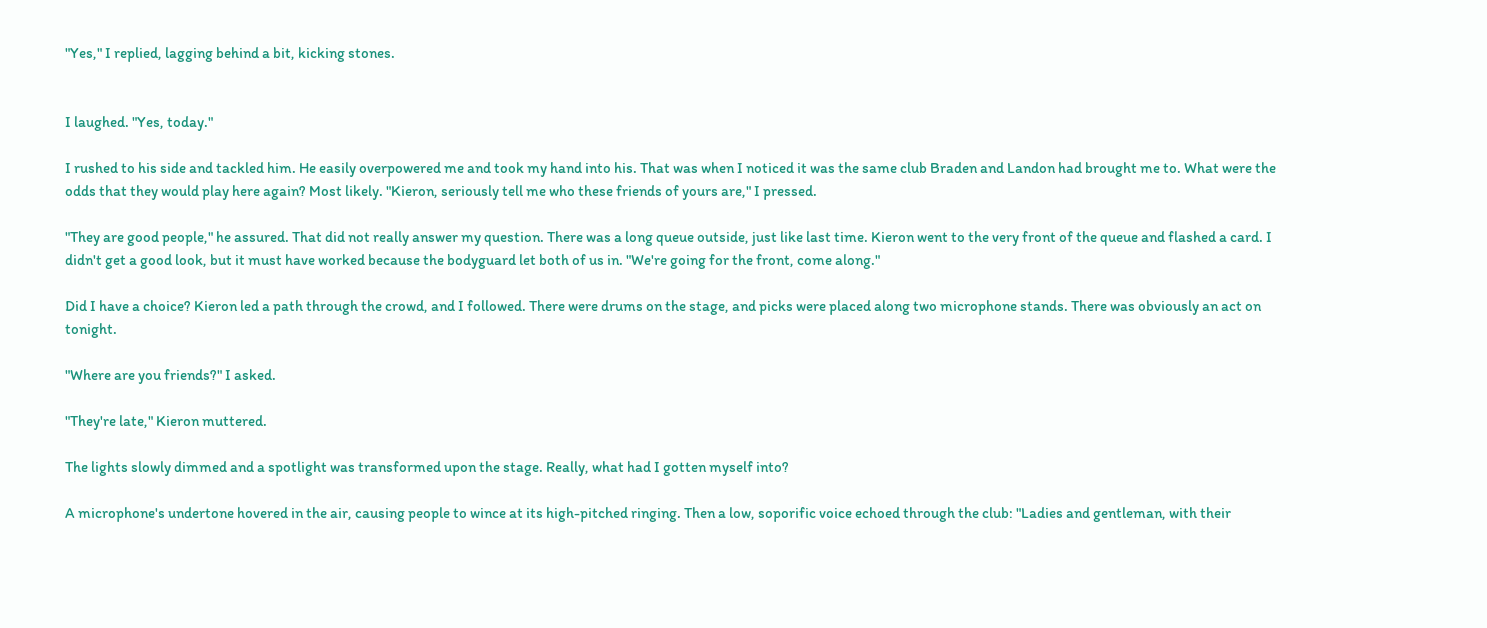"Yes," I replied, lagging behind a bit, kicking stones.


I laughed. "Yes, today."

I rushed to his side and tackled him. He easily overpowered me and took my hand into his. That was when I noticed it was the same club Braden and Landon had brought me to. What were the odds that they would play here again? Most likely. "Kieron, seriously tell me who these friends of yours are," I pressed.

"They are good people," he assured. That did not really answer my question. There was a long queue outside, just like last time. Kieron went to the very front of the queue and flashed a card. I didn't get a good look, but it must have worked because the bodyguard let both of us in. "We're going for the front, come along."

Did I have a choice? Kieron led a path through the crowd, and I followed. There were drums on the stage, and picks were placed along two microphone stands. There was obviously an act on tonight.

"Where are you friends?" I asked.

"They're late," Kieron muttered.

The lights slowly dimmed and a spotlight was transformed upon the stage. Really, what had I gotten myself into?

A microphone's undertone hovered in the air, causing people to wince at its high-pitched ringing. Then a low, soporific voice echoed through the club: "Ladies and gentleman, with their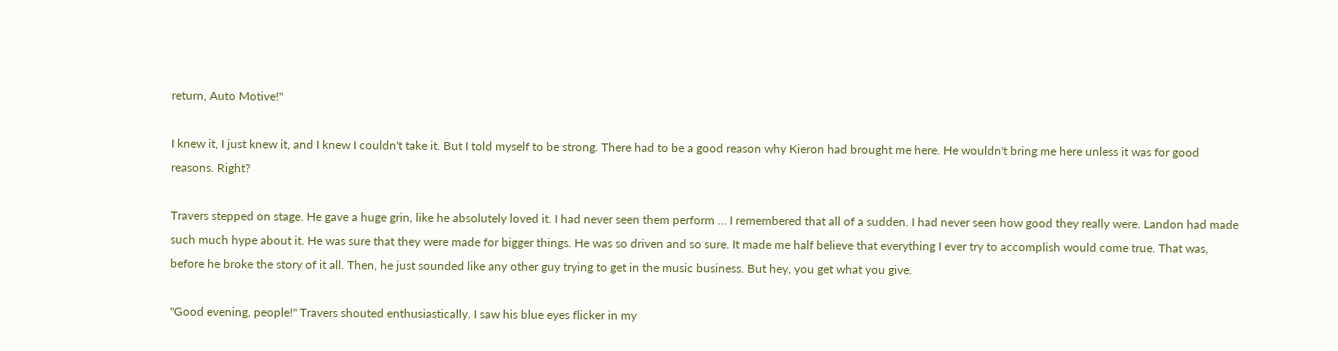return, Auto Motive!"

I knew it, I just knew it, and I knew I couldn't take it. But I told myself to be strong. There had to be a good reason why Kieron had brought me here. He wouldn't bring me here unless it was for good reasons. Right?

Travers stepped on stage. He gave a huge grin, like he absolutely loved it. I had never seen them perform … I remembered that all of a sudden. I had never seen how good they really were. Landon had made such much hype about it. He was sure that they were made for bigger things. He was so driven and so sure. It made me half believe that everything I ever try to accomplish would come true. That was, before he broke the story of it all. Then, he just sounded like any other guy trying to get in the music business. But hey, you get what you give.

"Good evening, people!" Travers shouted enthusiastically. I saw his blue eyes flicker in my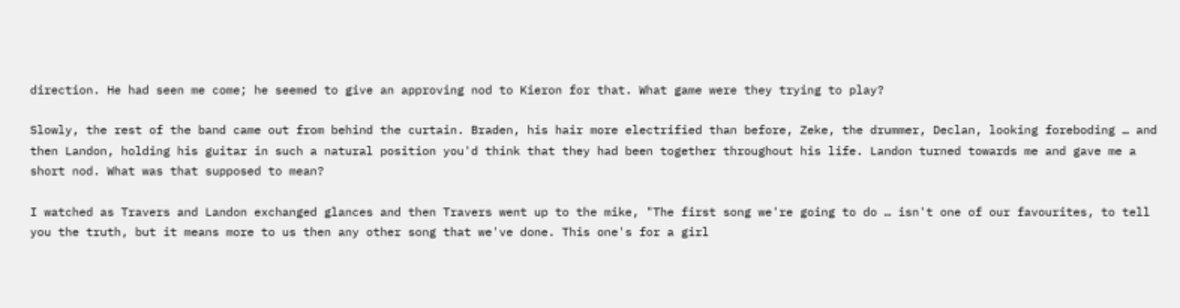direction. He had seen me come; he seemed to give an approving nod to Kieron for that. What game were they trying to play?

Slowly, the rest of the band came out from behind the curtain. Braden, his hair more electrified than before, Zeke, the drummer, Declan, looking foreboding … and then Landon, holding his guitar in such a natural position you'd think that they had been together throughout his life. Landon turned towards me and gave me a short nod. What was that supposed to mean?

I watched as Travers and Landon exchanged glances and then Travers went up to the mike, "The first song we're going to do … isn't one of our favourites, to tell you the truth, but it means more to us then any other song that we've done. This one's for a girl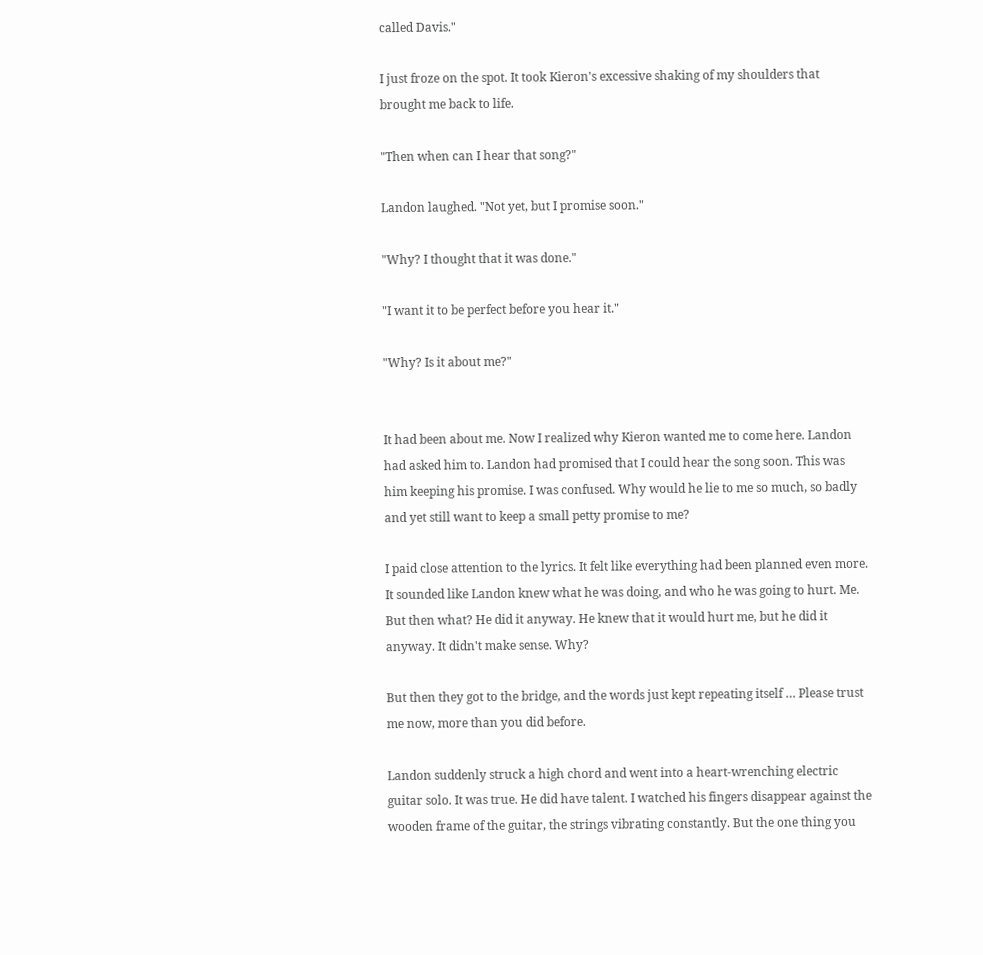called Davis."

I just froze on the spot. It took Kieron's excessive shaking of my shoulders that brought me back to life.

"Then when can I hear that song?"

Landon laughed. "Not yet, but I promise soon."

"Why? I thought that it was done."

"I want it to be perfect before you hear it."

"Why? Is it about me?"


It had been about me. Now I realized why Kieron wanted me to come here. Landon had asked him to. Landon had promised that I could hear the song soon. This was him keeping his promise. I was confused. Why would he lie to me so much, so badly and yet still want to keep a small petty promise to me?

I paid close attention to the lyrics. It felt like everything had been planned even more. It sounded like Landon knew what he was doing, and who he was going to hurt. Me. But then what? He did it anyway. He knew that it would hurt me, but he did it anyway. It didn't make sense. Why?

But then they got to the bridge, and the words just kept repeating itself … Please trust me now, more than you did before.

Landon suddenly struck a high chord and went into a heart-wrenching electric guitar solo. It was true. He did have talent. I watched his fingers disappear against the wooden frame of the guitar, the strings vibrating constantly. But the one thing you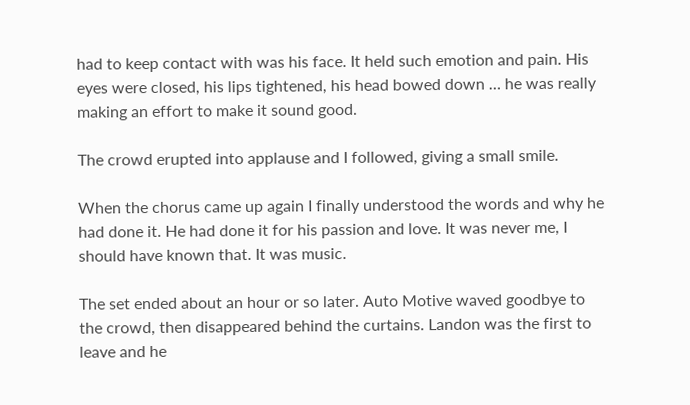had to keep contact with was his face. It held such emotion and pain. His eyes were closed, his lips tightened, his head bowed down … he was really making an effort to make it sound good.

The crowd erupted into applause and I followed, giving a small smile.

When the chorus came up again I finally understood the words and why he had done it. He had done it for his passion and love. It was never me, I should have known that. It was music.

The set ended about an hour or so later. Auto Motive waved goodbye to the crowd, then disappeared behind the curtains. Landon was the first to leave and he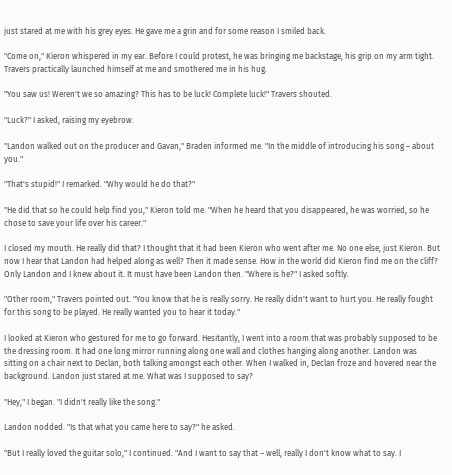just stared at me with his grey eyes. He gave me a grin and for some reason I smiled back.

"Come on," Kieron whispered in my ear. Before I could protest, he was bringing me backstage, his grip on my arm tight. Travers practically launched himself at me and smothered me in his hug.

"You saw us! Weren't we so amazing? This has to be luck! Complete luck!" Travers shouted.

"Luck?" I asked, raising my eyebrow.

"Landon walked out on the producer and Gavan," Braden informed me. "In the middle of introducing his song – about you."

"That's stupid!" I remarked. "Why would he do that?"

"He did that so he could help find you," Kieron told me. "When he heard that you disappeared, he was worried, so he chose to save your life over his career."

I closed my mouth. He really did that? I thought that it had been Kieron who went after me. No one else, just Kieron. But now I hear that Landon had helped along as well? Then it made sense. How in the world did Kieron find me on the cliff? Only Landon and I knew about it. It must have been Landon then. "Where is he?" I asked softly.

"Other room," Travers pointed out. "You know that he is really sorry. He really didn't want to hurt you. He really fought for this song to be played. He really wanted you to hear it today."

I looked at Kieron who gestured for me to go forward. Hesitantly, I went into a room that was probably supposed to be the dressing room. It had one long mirror running along one wall and clothes hanging along another. Landon was sitting on a chair next to Declan, both talking amongst each other. When I walked in, Declan froze and hovered near the background. Landon just stared at me. What was I supposed to say?

"Hey," I began. "I didn't really like the song."

Landon nodded. "Is that what you came here to say?" he asked.

"But I really loved the guitar solo," I continued. "And I want to say that – well, really I don't know what to say. I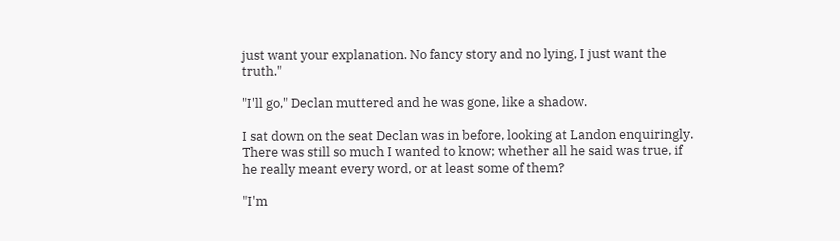just want your explanation. No fancy story and no lying, I just want the truth."

"I'll go," Declan muttered and he was gone, like a shadow.

I sat down on the seat Declan was in before, looking at Landon enquiringly. There was still so much I wanted to know; whether all he said was true, if he really meant every word, or at least some of them?

"I'm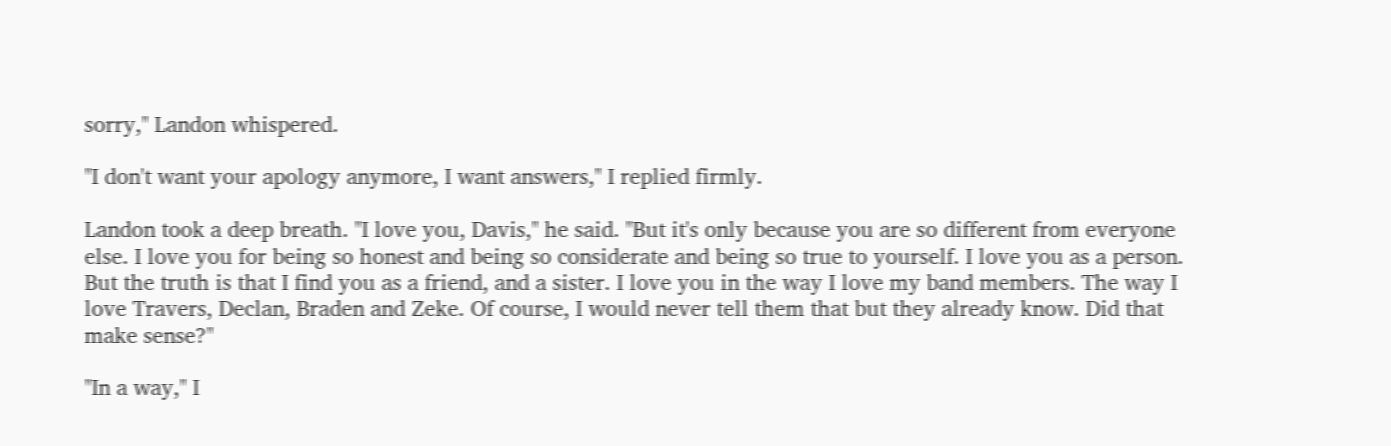sorry," Landon whispered.

"I don't want your apology anymore, I want answers," I replied firmly.

Landon took a deep breath. "I love you, Davis," he said. "But it's only because you are so different from everyone else. I love you for being so honest and being so considerate and being so true to yourself. I love you as a person. But the truth is that I find you as a friend, and a sister. I love you in the way I love my band members. The way I love Travers, Declan, Braden and Zeke. Of course, I would never tell them that but they already know. Did that make sense?"

"In a way," I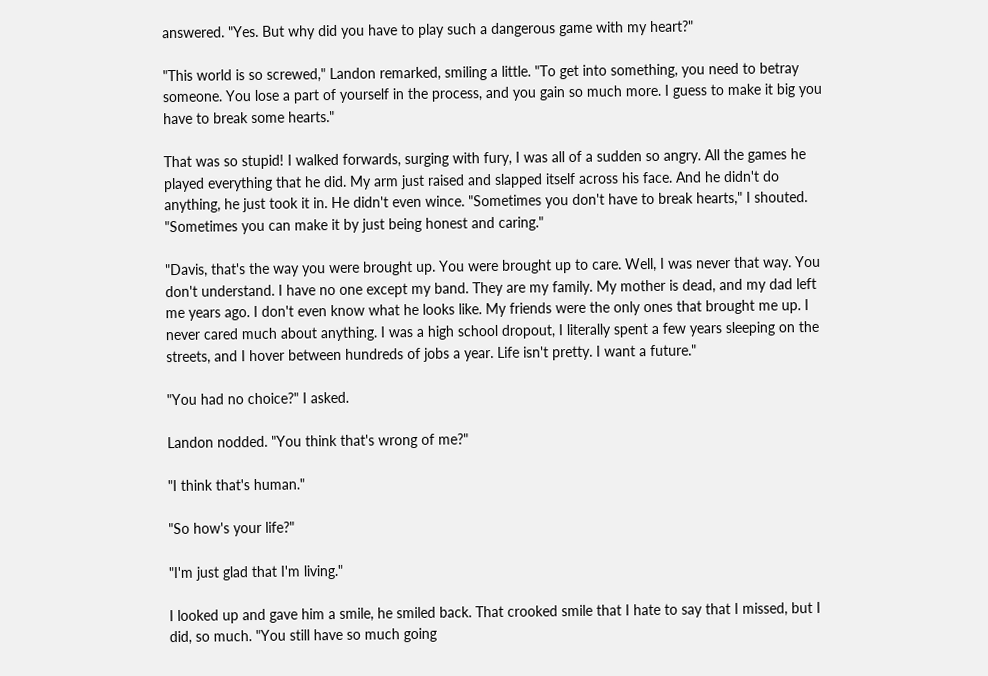answered. "Yes. But why did you have to play such a dangerous game with my heart?"

"This world is so screwed," Landon remarked, smiling a little. "To get into something, you need to betray someone. You lose a part of yourself in the process, and you gain so much more. I guess to make it big you have to break some hearts."

That was so stupid! I walked forwards, surging with fury, I was all of a sudden so angry. All the games he played everything that he did. My arm just raised and slapped itself across his face. And he didn't do anything, he just took it in. He didn't even wince. "Sometimes you don't have to break hearts," I shouted. "Sometimes you can make it by just being honest and caring."

"Davis, that's the way you were brought up. You were brought up to care. Well, I was never that way. You don't understand. I have no one except my band. They are my family. My mother is dead, and my dad left me years ago. I don't even know what he looks like. My friends were the only ones that brought me up. I never cared much about anything. I was a high school dropout, I literally spent a few years sleeping on the streets, and I hover between hundreds of jobs a year. Life isn't pretty. I want a future."

"You had no choice?" I asked.

Landon nodded. "You think that's wrong of me?"

"I think that's human."

"So how's your life?"

"I'm just glad that I'm living."

I looked up and gave him a smile, he smiled back. That crooked smile that I hate to say that I missed, but I did, so much. "You still have so much going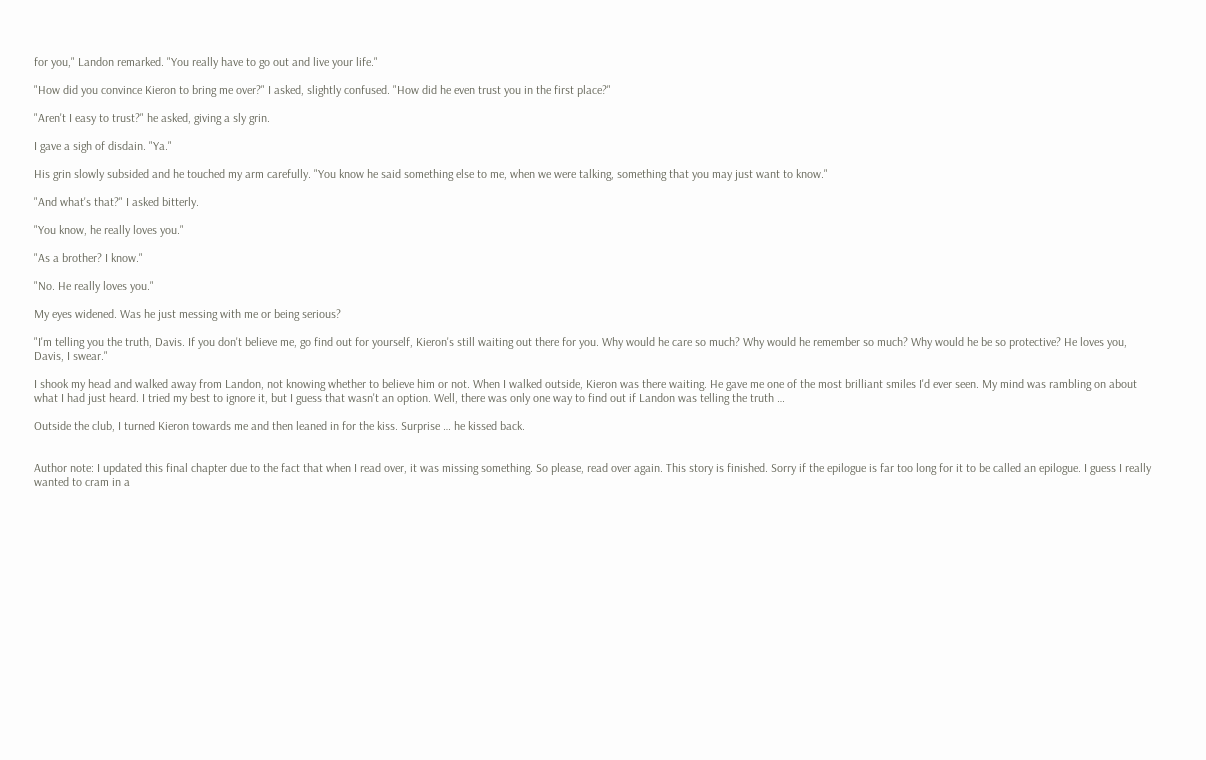for you," Landon remarked. "You really have to go out and live your life."

"How did you convince Kieron to bring me over?" I asked, slightly confused. "How did he even trust you in the first place?"

"Aren't I easy to trust?" he asked, giving a sly grin.

I gave a sigh of disdain. "Ya."

His grin slowly subsided and he touched my arm carefully. "You know he said something else to me, when we were talking, something that you may just want to know."

"And what's that?" I asked bitterly.

"You know, he really loves you."

"As a brother? I know."

"No. He really loves you."

My eyes widened. Was he just messing with me or being serious?

"I'm telling you the truth, Davis. If you don't believe me, go find out for yourself, Kieron's still waiting out there for you. Why would he care so much? Why would he remember so much? Why would he be so protective? He loves you, Davis, I swear."

I shook my head and walked away from Landon, not knowing whether to believe him or not. When I walked outside, Kieron was there waiting. He gave me one of the most brilliant smiles I'd ever seen. My mind was rambling on about what I had just heard. I tried my best to ignore it, but I guess that wasn't an option. Well, there was only one way to find out if Landon was telling the truth …

Outside the club, I turned Kieron towards me and then leaned in for the kiss. Surprise … he kissed back.


Author note: I updated this final chapter due to the fact that when I read over, it was missing something. So please, read over again. This story is finished. Sorry if the epilogue is far too long for it to be called an epilogue. I guess I really wanted to cram in a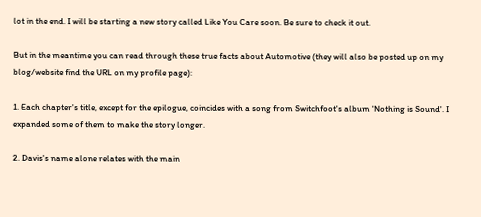lot in the end. I will be starting a new story called Like You Care soon. Be sure to check it out.

But in the meantime you can read through these true facts about Automotive (they will also be posted up on my blog/website find the URL on my profile page):

1. Each chapter's title, except for the epilogue, coincides with a song from Switchfoot's album 'Nothing is Sound'. I expanded some of them to make the story longer.

2. Davis's name alone relates with the main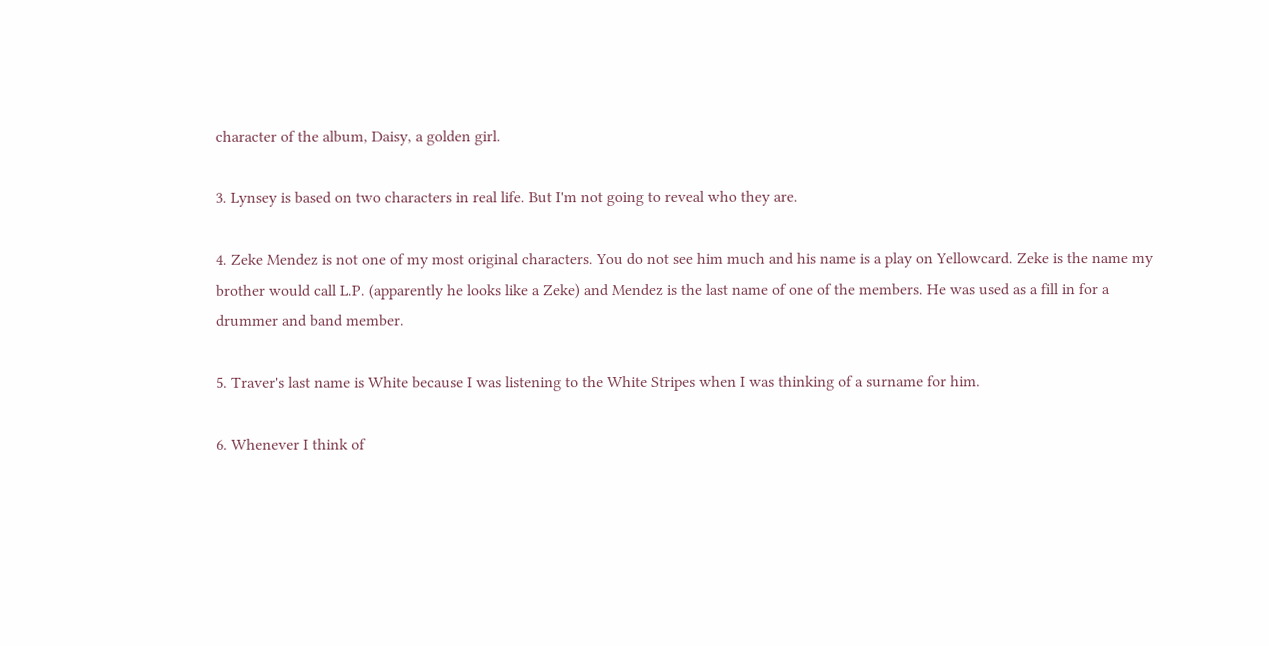character of the album, Daisy, a golden girl.

3. Lynsey is based on two characters in real life. But I'm not going to reveal who they are.

4. Zeke Mendez is not one of my most original characters. You do not see him much and his name is a play on Yellowcard. Zeke is the name my brother would call L.P. (apparently he looks like a Zeke) and Mendez is the last name of one of the members. He was used as a fill in for a drummer and band member.

5. Traver's last name is White because I was listening to the White Stripes when I was thinking of a surname for him.

6. Whenever I think of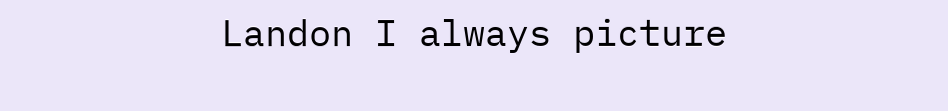Landon I always picture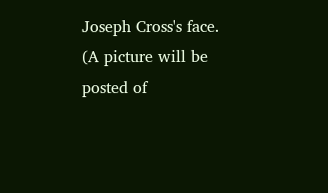Joseph Cross's face. (A picture will be posted of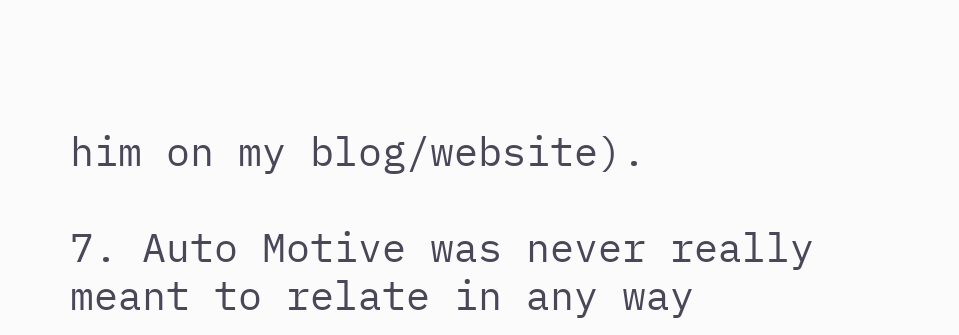him on my blog/website).

7. Auto Motive was never really meant to relate in any way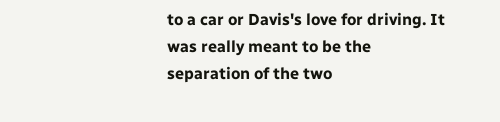to a car or Davis's love for driving. It was really meant to be the separation of the two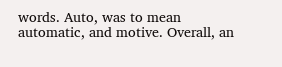words. Auto, was to mean automatic, and motive. Overall, an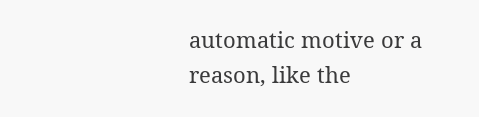automatic motive or a reason, like the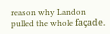reason why Landon pulled the whole façade.